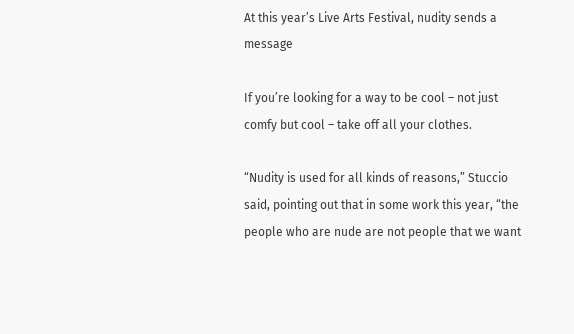At this year’s Live Arts Festival, nudity sends a message

If you’re looking for a way to be cool – not just comfy but cool – take off all your clothes.

“Nudity is used for all kinds of reasons,” Stuccio said, pointing out that in some work this year, “the people who are nude are not people that we want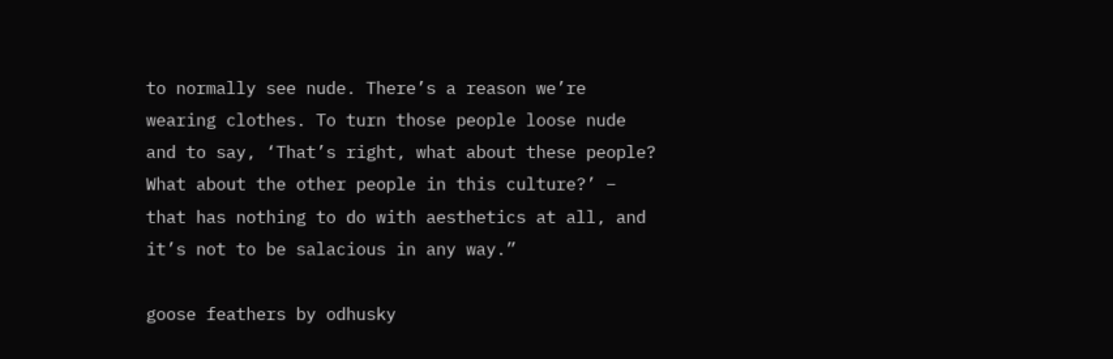to normally see nude. There’s a reason we’re wearing clothes. To turn those people loose nude and to say, ‘That’s right, what about these people? What about the other people in this culture?’ – that has nothing to do with aesthetics at all, and it’s not to be salacious in any way.”

goose feathers by odhusky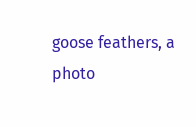goose feathers, a photo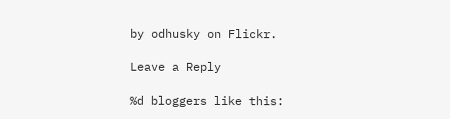by odhusky on Flickr.

Leave a Reply

%d bloggers like this: